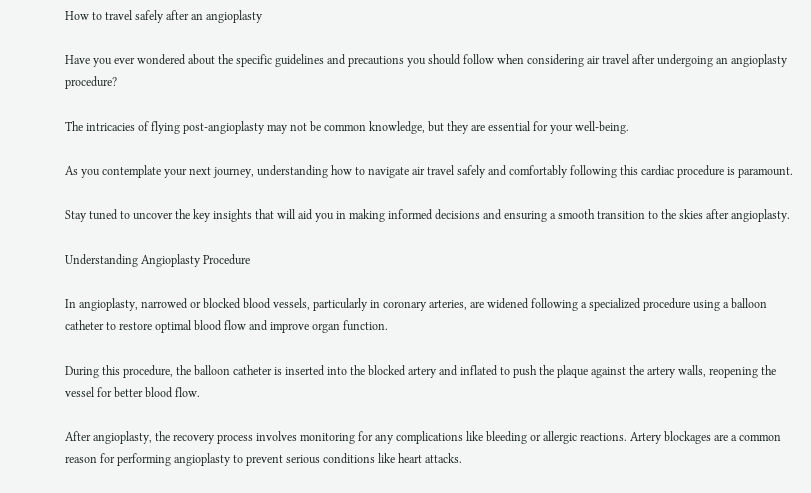How to travel safely after an angioplasty

Have you ever wondered about the specific guidelines and precautions you should follow when considering air travel after undergoing an angioplasty procedure?

The intricacies of flying post-angioplasty may not be common knowledge, but they are essential for your well-being.

As you contemplate your next journey, understanding how to navigate air travel safely and comfortably following this cardiac procedure is paramount.

Stay tuned to uncover the key insights that will aid you in making informed decisions and ensuring a smooth transition to the skies after angioplasty.

Understanding Angioplasty Procedure

In angioplasty, narrowed or blocked blood vessels, particularly in coronary arteries, are widened following a specialized procedure using a balloon catheter to restore optimal blood flow and improve organ function.

During this procedure, the balloon catheter is inserted into the blocked artery and inflated to push the plaque against the artery walls, reopening the vessel for better blood flow.

After angioplasty, the recovery process involves monitoring for any complications like bleeding or allergic reactions. Artery blockages are a common reason for performing angioplasty to prevent serious conditions like heart attacks.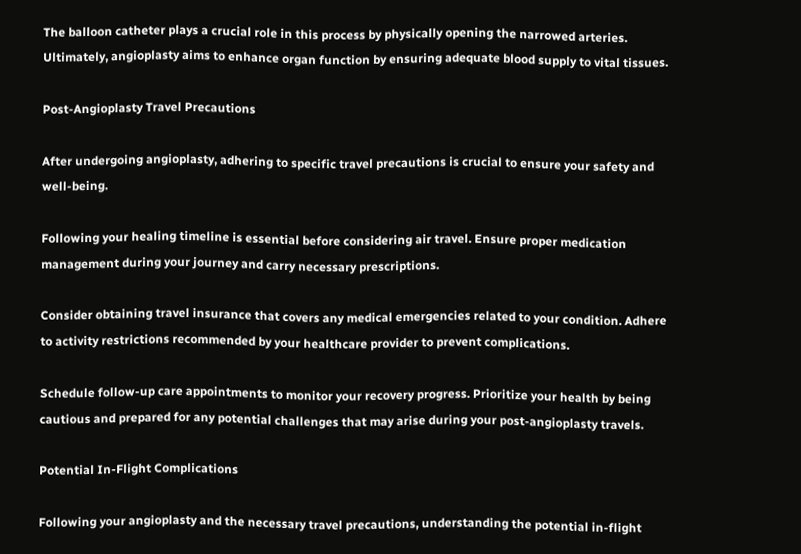The balloon catheter plays a crucial role in this process by physically opening the narrowed arteries. Ultimately, angioplasty aims to enhance organ function by ensuring adequate blood supply to vital tissues.

Post-Angioplasty Travel Precautions

After undergoing angioplasty, adhering to specific travel precautions is crucial to ensure your safety and well-being.

Following your healing timeline is essential before considering air travel. Ensure proper medication management during your journey and carry necessary prescriptions.

Consider obtaining travel insurance that covers any medical emergencies related to your condition. Adhere to activity restrictions recommended by your healthcare provider to prevent complications.

Schedule follow-up care appointments to monitor your recovery progress. Prioritize your health by being cautious and prepared for any potential challenges that may arise during your post-angioplasty travels.

Potential In-Flight Complications

Following your angioplasty and the necessary travel precautions, understanding the potential in-flight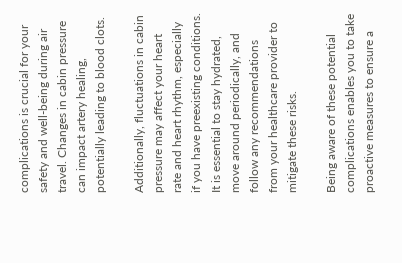complications is crucial for your safety and well-being during air travel. Changes in cabin pressure can impact artery healing, potentially leading to blood clots.

Additionally, fluctuations in cabin pressure may affect your heart rate and heart rhythm, especially if you have preexisting conditions. It is essential to stay hydrated, move around periodically, and follow any recommendations from your healthcare provider to mitigate these risks.

Being aware of these potential complications enables you to take proactive measures to ensure a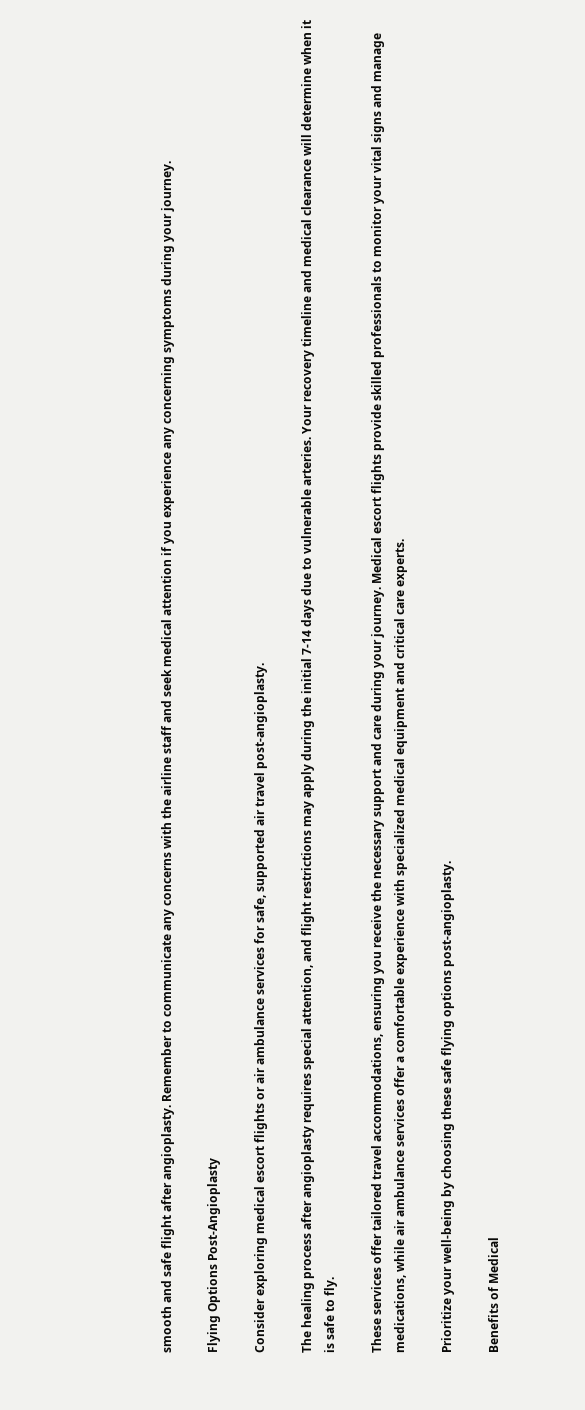smooth and safe flight after angioplasty. Remember to communicate any concerns with the airline staff and seek medical attention if you experience any concerning symptoms during your journey.

Flying Options Post-Angioplasty

Consider exploring medical escort flights or air ambulance services for safe, supported air travel post-angioplasty.

The healing process after angioplasty requires special attention, and flight restrictions may apply during the initial 7-14 days due to vulnerable arteries. Your recovery timeline and medical clearance will determine when it is safe to fly.

These services offer tailored travel accommodations, ensuring you receive the necessary support and care during your journey. Medical escort flights provide skilled professionals to monitor your vital signs and manage medications, while air ambulance services offer a comfortable experience with specialized medical equipment and critical care experts.

Prioritize your well-being by choosing these safe flying options post-angioplasty.

Benefits of Medical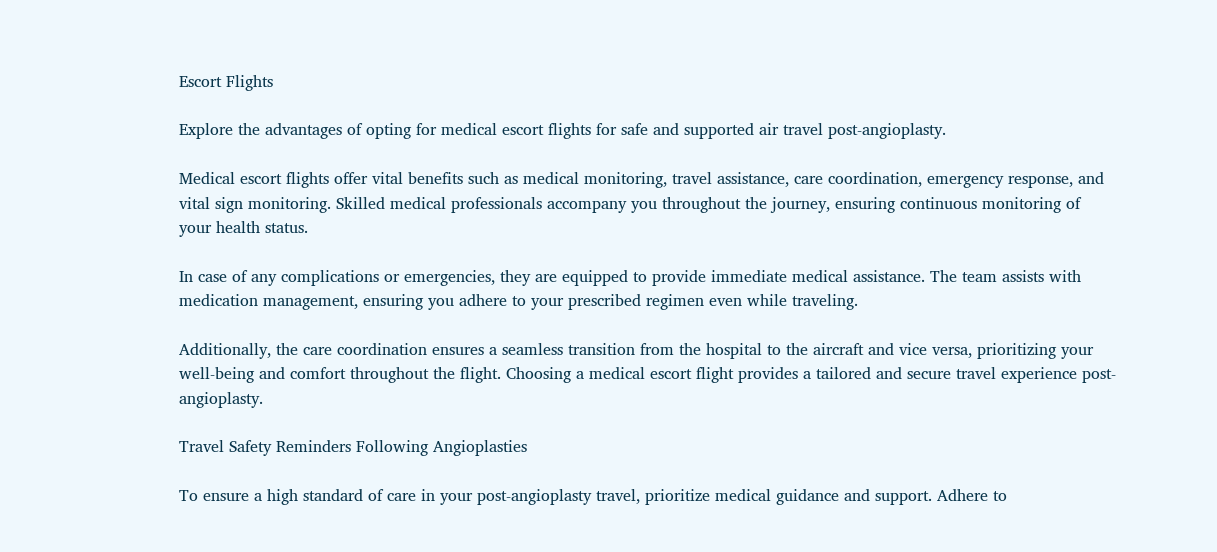Escort Flights

Explore the advantages of opting for medical escort flights for safe and supported air travel post-angioplasty.

Medical escort flights offer vital benefits such as medical monitoring, travel assistance, care coordination, emergency response, and vital sign monitoring. Skilled medical professionals accompany you throughout the journey, ensuring continuous monitoring of your health status.

In case of any complications or emergencies, they are equipped to provide immediate medical assistance. The team assists with medication management, ensuring you adhere to your prescribed regimen even while traveling.

Additionally, the care coordination ensures a seamless transition from the hospital to the aircraft and vice versa, prioritizing your well-being and comfort throughout the flight. Choosing a medical escort flight provides a tailored and secure travel experience post-angioplasty.

Travel Safety Reminders Following Angioplasties

To ensure a high standard of care in your post-angioplasty travel, prioritize medical guidance and support. Adhere to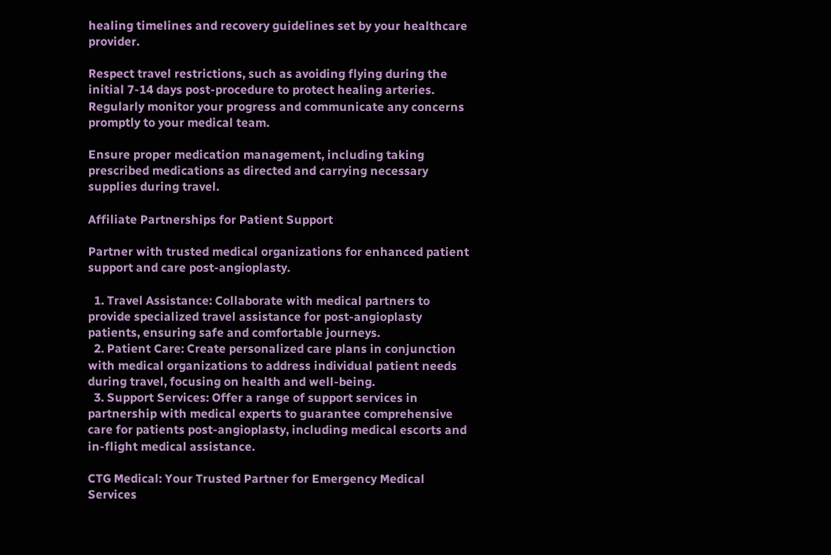healing timelines and recovery guidelines set by your healthcare provider.

Respect travel restrictions, such as avoiding flying during the initial 7-14 days post-procedure to protect healing arteries. Regularly monitor your progress and communicate any concerns promptly to your medical team.

Ensure proper medication management, including taking prescribed medications as directed and carrying necessary supplies during travel.

Affiliate Partnerships for Patient Support

Partner with trusted medical organizations for enhanced patient support and care post-angioplasty.

  1. Travel Assistance: Collaborate with medical partners to provide specialized travel assistance for post-angioplasty patients, ensuring safe and comfortable journeys.
  2. Patient Care: Create personalized care plans in conjunction with medical organizations to address individual patient needs during travel, focusing on health and well-being.
  3. Support Services: Offer a range of support services in partnership with medical experts to guarantee comprehensive care for patients post-angioplasty, including medical escorts and in-flight medical assistance.

CTG Medical: Your Trusted Partner for Emergency Medical Services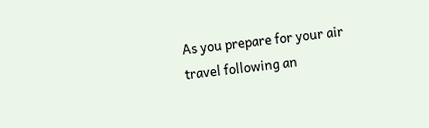As you prepare for your air travel following an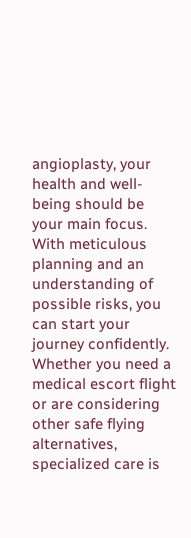angioplasty, your health and well-being should be your main focus. With meticulous planning and an understanding of possible risks, you can start your journey confidently. Whether you need a medical escort flight or are considering other safe flying alternatives, specialized care is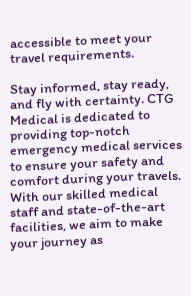accessible to meet your travel requirements.

Stay informed, stay ready, and fly with certainty. CTG Medical is dedicated to providing top-notch emergency medical services to ensure your safety and comfort during your travels. With our skilled medical staff and state-of-the-art facilities, we aim to make your journey as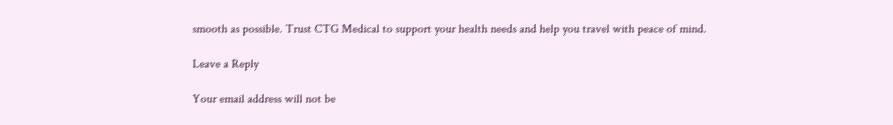smooth as possible. Trust CTG Medical to support your health needs and help you travel with peace of mind.

Leave a Reply

Your email address will not be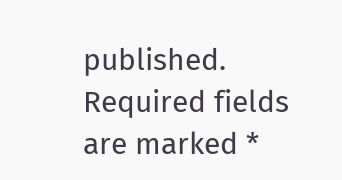published. Required fields are marked *